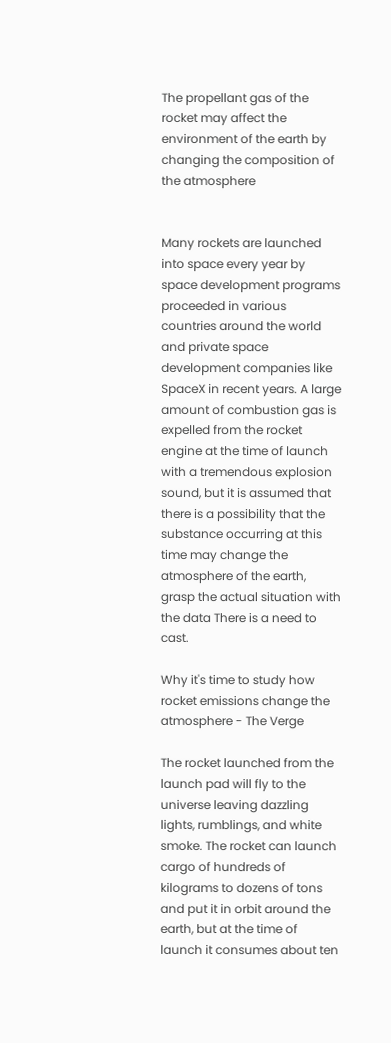The propellant gas of the rocket may affect the environment of the earth by changing the composition of the atmosphere


Many rockets are launched into space every year by space development programs proceeded in various countries around the world and private space development companies like SpaceX in recent years. A large amount of combustion gas is expelled from the rocket engine at the time of launch with a tremendous explosion sound, but it is assumed that there is a possibility that the substance occurring at this time may change the atmosphere of the earth, grasp the actual situation with the data There is a need to cast.

Why it's time to study how rocket emissions change the atmosphere - The Verge

The rocket launched from the launch pad will fly to the universe leaving dazzling lights, rumblings, and white smoke. The rocket can launch cargo of hundreds of kilograms to dozens of tons and put it in orbit around the earth, but at the time of launch it consumes about ten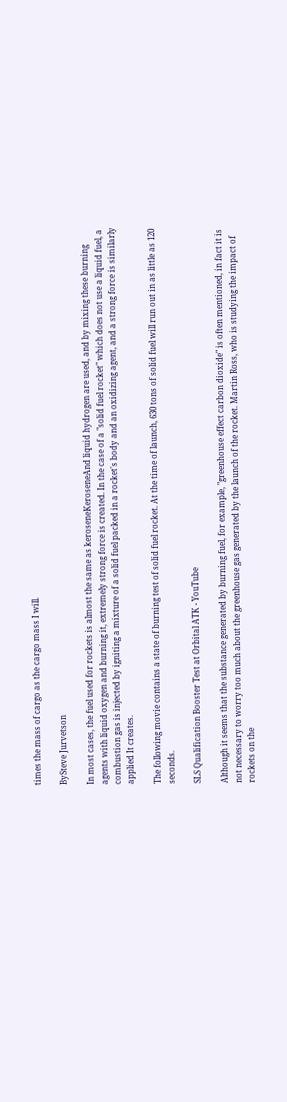times the mass of cargo as the cargo mass I will.

BySteve Jurvetson

In most cases, the fuel used for rockets is almost the same as keroseneKeroseneAnd liquid hydrogen are used, and by mixing these burning agents with liquid oxygen and burning it, extremely strong force is created. In the case of a "solid fuel rocket" which does not use a liquid fuel, a combustion gas is injected by igniting a mixture of a solid fuel packed in a rocket's body and an oxidizing agent, and a strong force is similarly applied It creates.

The following movie contains a state of burning test of solid fuel rocket. At the time of launch, 630 tons of solid fuel will run out in as little as 120 seconds.

SLS Qualification Booster Test at Orbital ATK - YouTube

Although it seems that the substance generated by burning fuel, for example, "greenhouse effect carbon dioxide" is often mentioned, in fact it is not necessary to worry too much about the greenhouse gas generated by the launch of the rocket. Martin Ross, who is studying the impact of rockets on the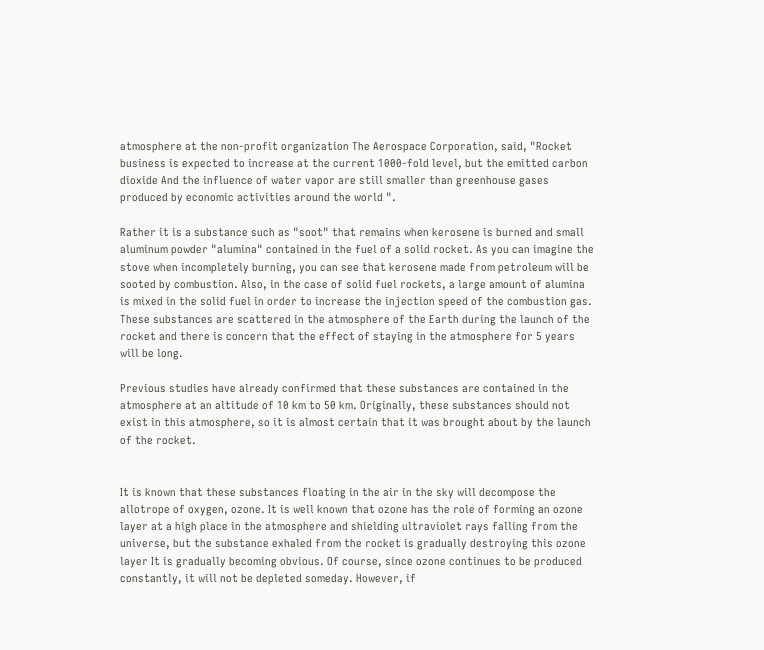atmosphere at the non-profit organization The Aerospace Corporation, said, "Rocket business is expected to increase at the current 1000-fold level, but the emitted carbon dioxide And the influence of water vapor are still smaller than greenhouse gases produced by economic activities around the world ".

Rather it is a substance such as "soot" that remains when kerosene is burned and small aluminum powder "alumina" contained in the fuel of a solid rocket. As you can imagine the stove when incompletely burning, you can see that kerosene made from petroleum will be sooted by combustion. Also, in the case of solid fuel rockets, a large amount of alumina is mixed in the solid fuel in order to increase the injection speed of the combustion gas. These substances are scattered in the atmosphere of the Earth during the launch of the rocket and there is concern that the effect of staying in the atmosphere for 5 years will be long.

Previous studies have already confirmed that these substances are contained in the atmosphere at an altitude of 10 km to 50 km. Originally, these substances should not exist in this atmosphere, so it is almost certain that it was brought about by the launch of the rocket.


It is known that these substances floating in the air in the sky will decompose the allotrope of oxygen, ozone. It is well known that ozone has the role of forming an ozone layer at a high place in the atmosphere and shielding ultraviolet rays falling from the universe, but the substance exhaled from the rocket is gradually destroying this ozone layer It is gradually becoming obvious. Of course, since ozone continues to be produced constantly, it will not be depleted someday. However, if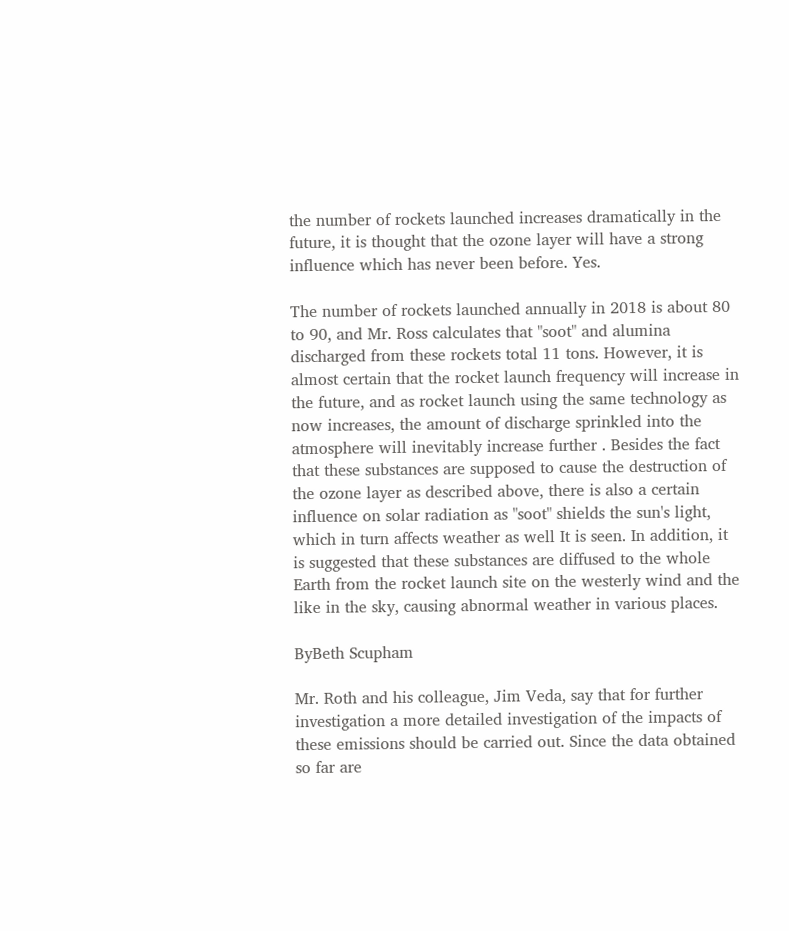the number of rockets launched increases dramatically in the future, it is thought that the ozone layer will have a strong influence which has never been before. Yes.

The number of rockets launched annually in 2018 is about 80 to 90, and Mr. Ross calculates that "soot" and alumina discharged from these rockets total 11 tons. However, it is almost certain that the rocket launch frequency will increase in the future, and as rocket launch using the same technology as now increases, the amount of discharge sprinkled into the atmosphere will inevitably increase further . Besides the fact that these substances are supposed to cause the destruction of the ozone layer as described above, there is also a certain influence on solar radiation as "soot" shields the sun's light, which in turn affects weather as well It is seen. In addition, it is suggested that these substances are diffused to the whole Earth from the rocket launch site on the westerly wind and the like in the sky, causing abnormal weather in various places.

ByBeth Scupham

Mr. Roth and his colleague, Jim Veda, say that for further investigation a more detailed investigation of the impacts of these emissions should be carried out. Since the data obtained so far are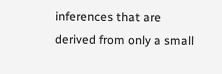inferences that are derived from only a small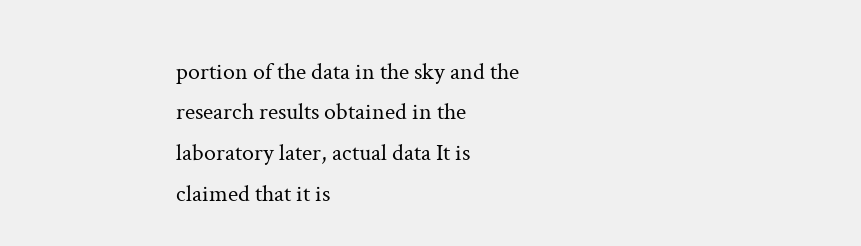portion of the data in the sky and the research results obtained in the laboratory later, actual data It is claimed that it is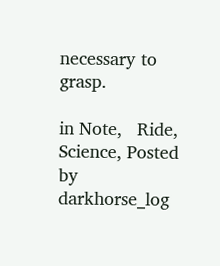necessary to grasp.

in Note,   Ride,   Science, Posted by darkhorse_log